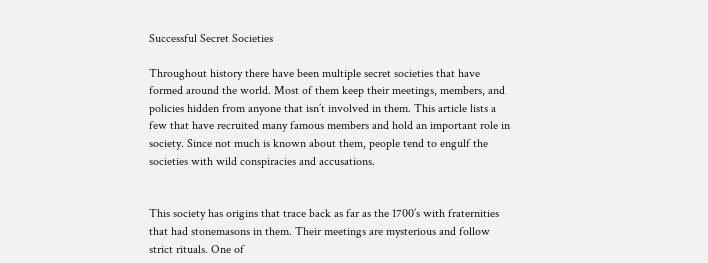Successful Secret Societies

Throughout history there have been multiple secret societies that have formed around the world. Most of them keep their meetings, members, and policies hidden from anyone that isn’t involved in them. This article lists a few that have recruited many famous members and hold an important role in society. Since not much is known about them, people tend to engulf the societies with wild conspiracies and accusations.


This society has origins that trace back as far as the 1700’s with fraternities that had stonemasons in them. Their meetings are mysterious and follow strict rituals. One of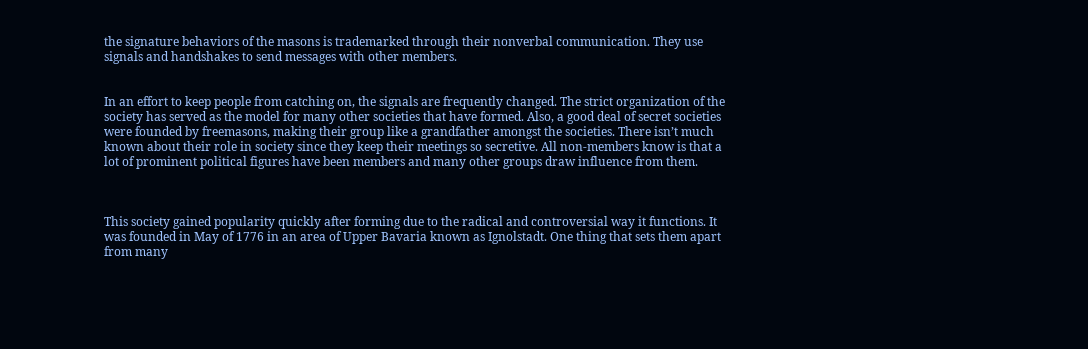the signature behaviors of the masons is trademarked through their nonverbal communication. They use signals and handshakes to send messages with other members.


In an effort to keep people from catching on, the signals are frequently changed. The strict organization of the society has served as the model for many other societies that have formed. Also, a good deal of secret societies were founded by freemasons, making their group like a grandfather amongst the societies. There isn’t much known about their role in society since they keep their meetings so secretive. All non-members know is that a lot of prominent political figures have been members and many other groups draw influence from them.



This society gained popularity quickly after forming due to the radical and controversial way it functions. It was founded in May of 1776 in an area of Upper Bavaria known as Ignolstadt. One thing that sets them apart from many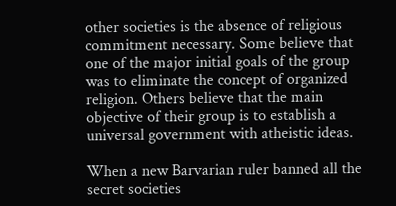other societies is the absence of religious commitment necessary. Some believe that one of the major initial goals of the group was to eliminate the concept of organized religion. Others believe that the main objective of their group is to establish a universal government with atheistic ideas.

When a new Barvarian ruler banned all the secret societies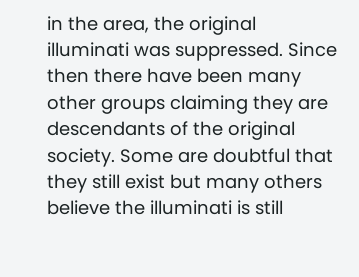in the area, the original illuminati was suppressed. Since then there have been many other groups claiming they are descendants of the original society. Some are doubtful that they still exist but many others believe the illuminati is still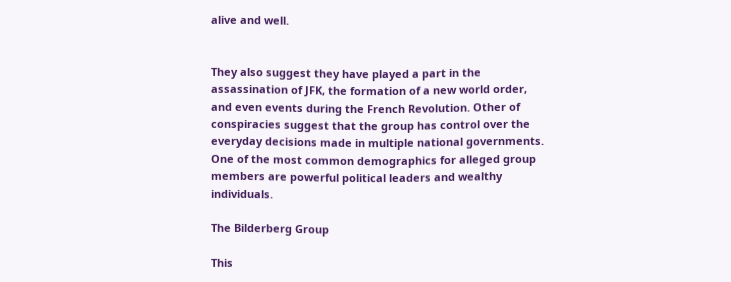alive and well.


They also suggest they have played a part in the assassination of JFK, the formation of a new world order, and even events during the French Revolution. Other of conspiracies suggest that the group has control over the everyday decisions made in multiple national governments. One of the most common demographics for alleged group members are powerful political leaders and wealthy individuals.

The Bilderberg Group

This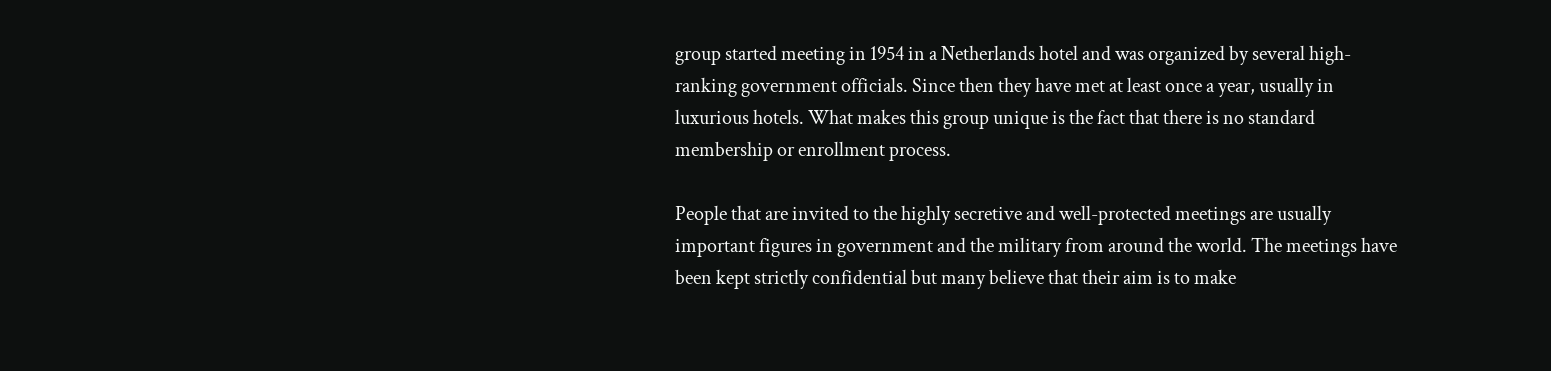group started meeting in 1954 in a Netherlands hotel and was organized by several high-ranking government officials. Since then they have met at least once a year, usually in luxurious hotels. What makes this group unique is the fact that there is no standard membership or enrollment process.

People that are invited to the highly secretive and well-protected meetings are usually important figures in government and the military from around the world. The meetings have been kept strictly confidential but many believe that their aim is to make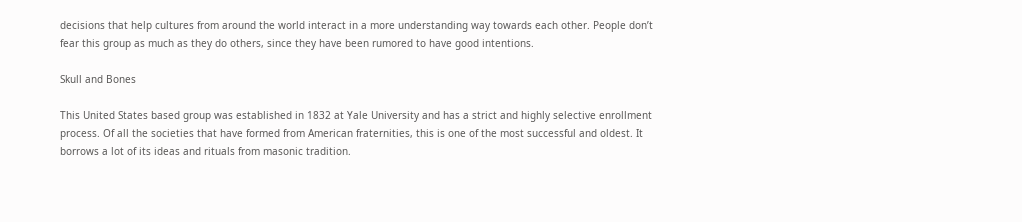decisions that help cultures from around the world interact in a more understanding way towards each other. People don’t fear this group as much as they do others, since they have been rumored to have good intentions.

Skull and Bones

This United States based group was established in 1832 at Yale University and has a strict and highly selective enrollment process. Of all the societies that have formed from American fraternities, this is one of the most successful and oldest. It borrows a lot of its ideas and rituals from masonic tradition.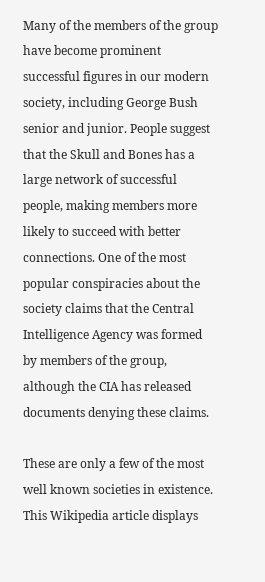Many of the members of the group have become prominent successful figures in our modern society, including George Bush senior and junior. People suggest that the Skull and Bones has a large network of successful people, making members more likely to succeed with better connections. One of the most popular conspiracies about the society claims that the Central Intelligence Agency was formed by members of the group, although the CIA has released documents denying these claims.

These are only a few of the most well known societies in existence. This Wikipedia article displays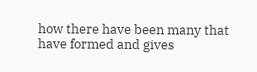how there have been many that have formed and gives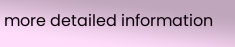more detailed information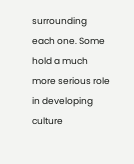surrounding each one. Some hold a much more serious role in developing culture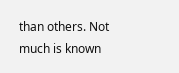than others. Not much is known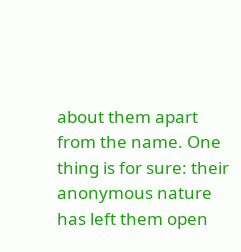about them apart from the name. One thing is for sure: their anonymous nature has left them open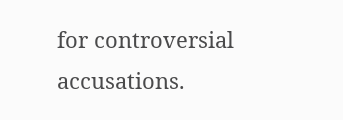for controversial accusations.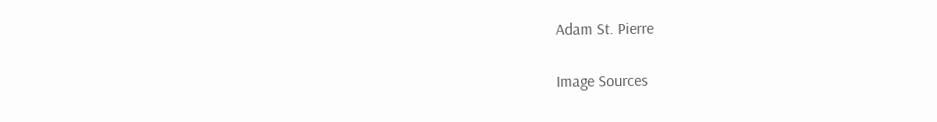Adam St. Pierre

Image Sources